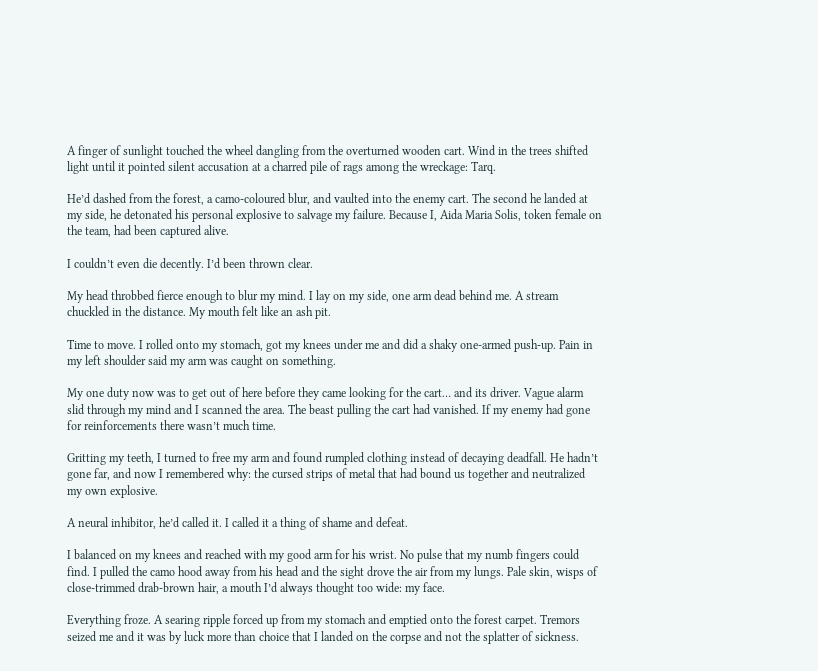A finger of sunlight touched the wheel dangling from the overturned wooden cart. Wind in the trees shifted light until it pointed silent accusation at a charred pile of rags among the wreckage: Tarq.

He’d dashed from the forest, a camo-coloured blur, and vaulted into the enemy cart. The second he landed at my side, he detonated his personal explosive to salvage my failure. Because I, Aida Maria Solis, token female on the team, had been captured alive.

I couldn’t even die decently. I’d been thrown clear.

My head throbbed fierce enough to blur my mind. I lay on my side, one arm dead behind me. A stream chuckled in the distance. My mouth felt like an ash pit.

Time to move. I rolled onto my stomach, got my knees under me and did a shaky one-armed push-up. Pain in my left shoulder said my arm was caught on something.

My one duty now was to get out of here before they came looking for the cart… and its driver. Vague alarm slid through my mind and I scanned the area. The beast pulling the cart had vanished. If my enemy had gone for reinforcements there wasn’t much time.

Gritting my teeth, I turned to free my arm and found rumpled clothing instead of decaying deadfall. He hadn’t gone far, and now I remembered why: the cursed strips of metal that had bound us together and neutralized my own explosive.

A neural inhibitor, he’d called it. I called it a thing of shame and defeat.

I balanced on my knees and reached with my good arm for his wrist. No pulse that my numb fingers could find. I pulled the camo hood away from his head and the sight drove the air from my lungs. Pale skin, wisps of close-trimmed drab-brown hair, a mouth I’d always thought too wide: my face.

Everything froze. A searing ripple forced up from my stomach and emptied onto the forest carpet. Tremors seized me and it was by luck more than choice that I landed on the corpse and not the splatter of sickness.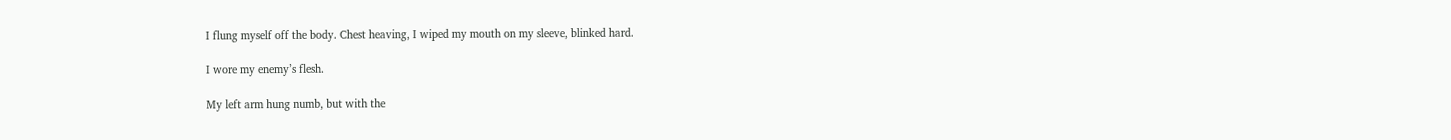I flung myself off the body. Chest heaving, I wiped my mouth on my sleeve, blinked hard.

I wore my enemy’s flesh.

My left arm hung numb, but with the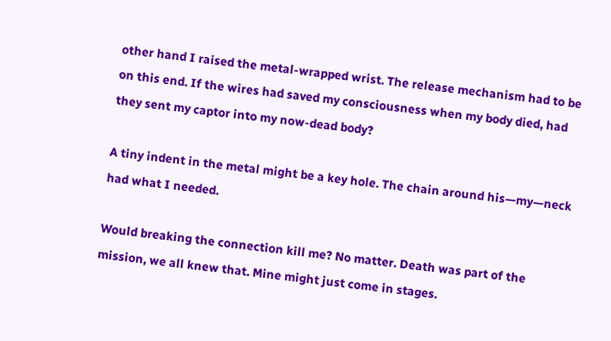other hand I raised the metal-wrapped wrist. The release mechanism had to be on this end. If the wires had saved my consciousness when my body died, had they sent my captor into my now-dead body?

A tiny indent in the metal might be a key hole. The chain around his—my—neck had what I needed.

Would breaking the connection kill me? No matter. Death was part of the mission, we all knew that. Mine might just come in stages.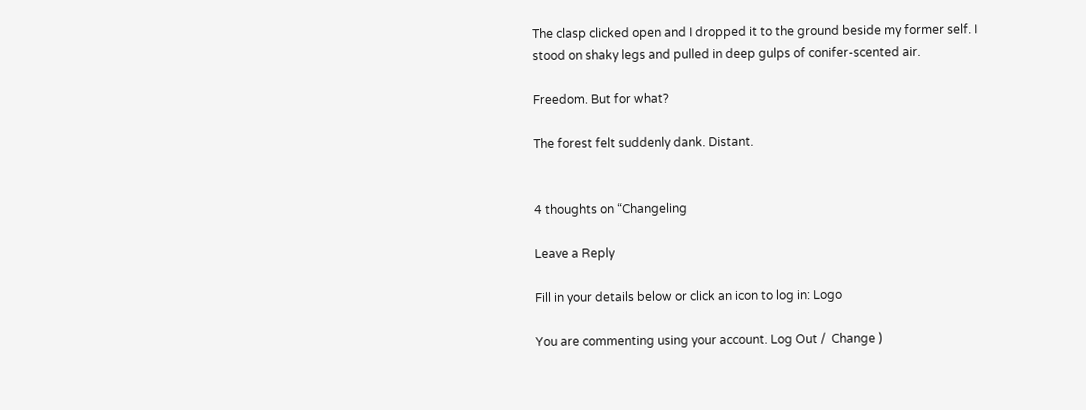The clasp clicked open and I dropped it to the ground beside my former self. I stood on shaky legs and pulled in deep gulps of conifer-scented air.

Freedom. But for what?

The forest felt suddenly dank. Distant.


4 thoughts on “Changeling

Leave a Reply

Fill in your details below or click an icon to log in: Logo

You are commenting using your account. Log Out /  Change )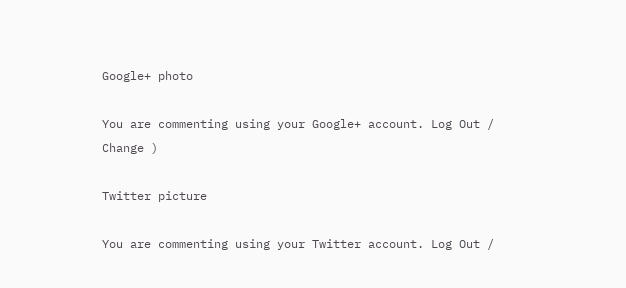Google+ photo

You are commenting using your Google+ account. Log Out /  Change )

Twitter picture

You are commenting using your Twitter account. Log Out /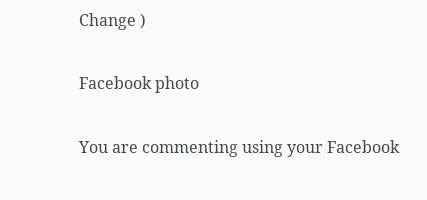Change )

Facebook photo

You are commenting using your Facebook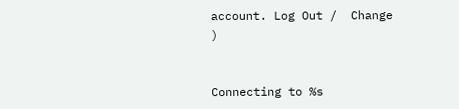account. Log Out /  Change )


Connecting to %s